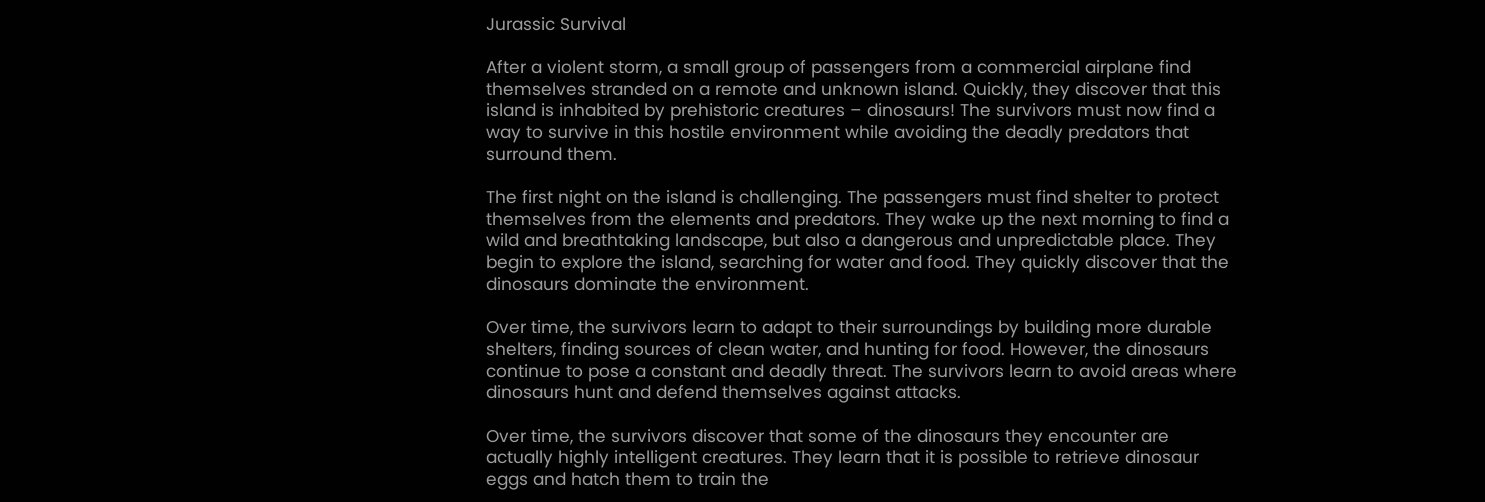Jurassic Survival

After a violent storm, a small group of passengers from a commercial airplane find themselves stranded on a remote and unknown island. Quickly, they discover that this island is inhabited by prehistoric creatures – dinosaurs! The survivors must now find a way to survive in this hostile environment while avoiding the deadly predators that surround them.

The first night on the island is challenging. The passengers must find shelter to protect themselves from the elements and predators. They wake up the next morning to find a wild and breathtaking landscape, but also a dangerous and unpredictable place. They begin to explore the island, searching for water and food. They quickly discover that the dinosaurs dominate the environment.

Over time, the survivors learn to adapt to their surroundings by building more durable shelters, finding sources of clean water, and hunting for food. However, the dinosaurs continue to pose a constant and deadly threat. The survivors learn to avoid areas where dinosaurs hunt and defend themselves against attacks.

Over time, the survivors discover that some of the dinosaurs they encounter are actually highly intelligent creatures. They learn that it is possible to retrieve dinosaur eggs and hatch them to train the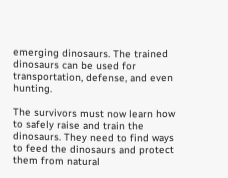emerging dinosaurs. The trained dinosaurs can be used for transportation, defense, and even hunting.

The survivors must now learn how to safely raise and train the dinosaurs. They need to find ways to feed the dinosaurs and protect them from natural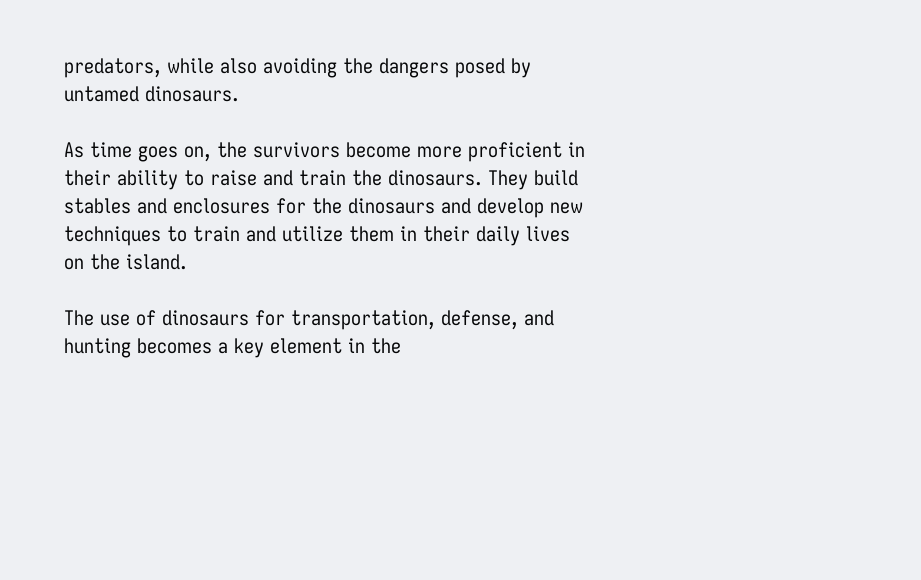predators, while also avoiding the dangers posed by untamed dinosaurs.

As time goes on, the survivors become more proficient in their ability to raise and train the dinosaurs. They build stables and enclosures for the dinosaurs and develop new techniques to train and utilize them in their daily lives on the island.

The use of dinosaurs for transportation, defense, and hunting becomes a key element in the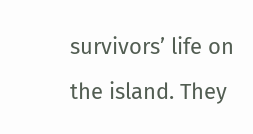survivors’ life on the island. They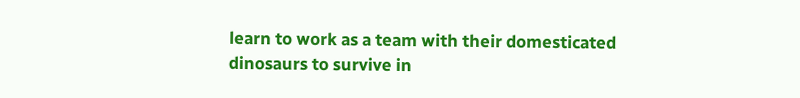learn to work as a team with their domesticated dinosaurs to survive in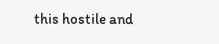this hostile and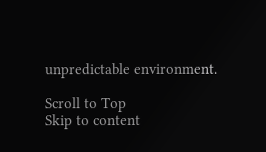unpredictable environment.

Scroll to Top
Skip to content